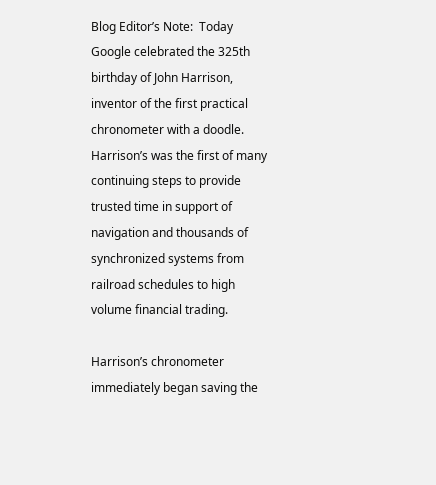Blog Editor’s Note:  Today Google celebrated the 325th birthday of John Harrison, inventor of the first practical chronometer with a doodle. Harrison’s was the first of many continuing steps to provide trusted time in support of navigation and thousands of synchronized systems from railroad schedules to high volume financial trading.

Harrison’s chronometer immediately began saving the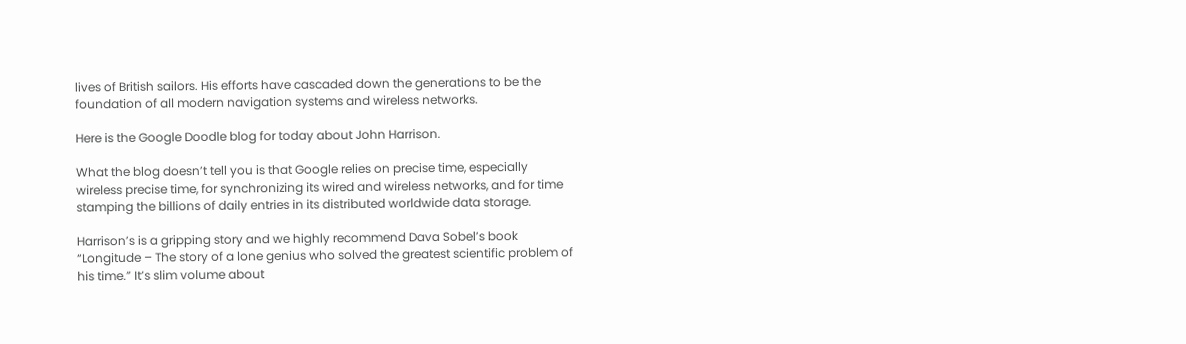lives of British sailors. His efforts have cascaded down the generations to be the foundation of all modern navigation systems and wireless networks.

Here is the Google Doodle blog for today about John Harrison.

What the blog doesn’t tell you is that Google relies on precise time, especially wireless precise time, for synchronizing its wired and wireless networks, and for time stamping the billions of daily entries in its distributed worldwide data storage.

Harrison’s is a gripping story and we highly recommend Dava Sobel’s book “Longitude – The story of a lone genius who solved the greatest scientific problem of his time.” It’s slim volume about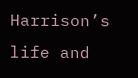Harrison’s life and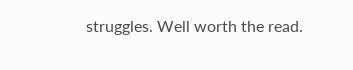struggles. Well worth the read.